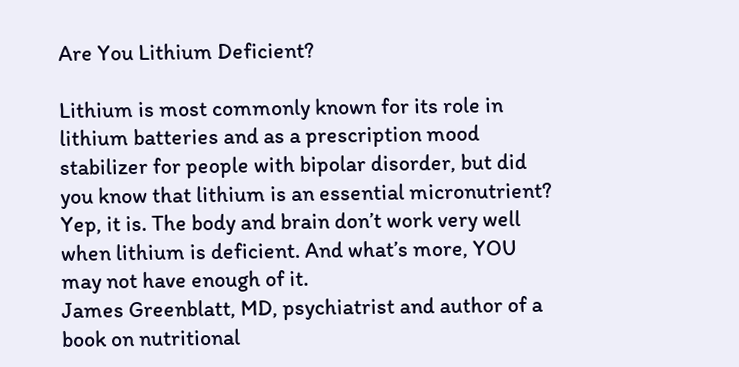Are You Lithium Deficient?

Lithium is most commonly known for its role in lithium batteries and as a prescription mood stabilizer for people with bipolar disorder, but did you know that lithium is an essential micronutrient? Yep, it is. The body and brain don’t work very well when lithium is deficient. And what’s more, YOU may not have enough of it.
James Greenblatt, MD, psychiatrist and author of a book on nutritional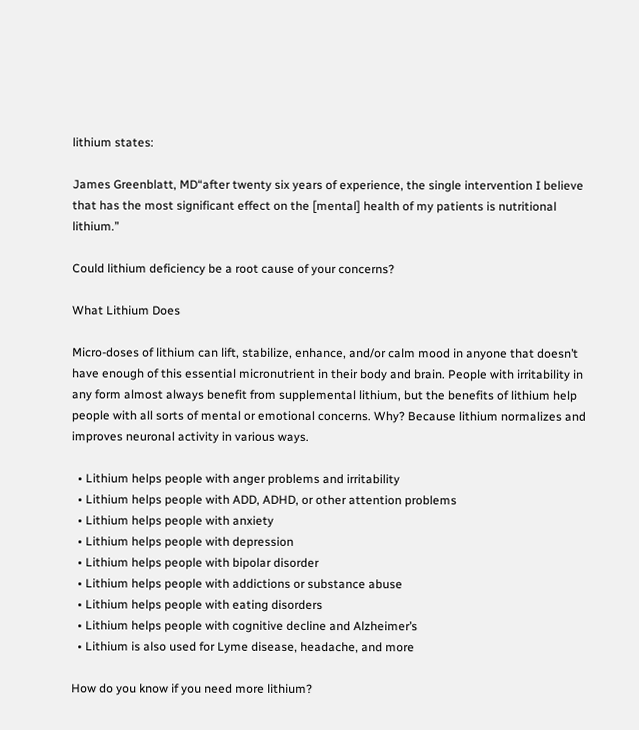lithium states:

James Greenblatt, MD“after twenty six years of experience, the single intervention I believe that has the most significant effect on the [mental] health of my patients is nutritional lithium.”

Could lithium deficiency be a root cause of your concerns?

What Lithium Does

Micro-doses of lithium can lift, stabilize, enhance, and/or calm mood in anyone that doesn’t have enough of this essential micronutrient in their body and brain. People with irritability in any form almost always benefit from supplemental lithium, but the benefits of lithium help people with all sorts of mental or emotional concerns. Why? Because lithium normalizes and improves neuronal activity in various ways.

  • Lithium helps people with anger problems and irritability
  • Lithium helps people with ADD, ADHD, or other attention problems
  • Lithium helps people with anxiety
  • Lithium helps people with depression
  • Lithium helps people with bipolar disorder
  • Lithium helps people with addictions or substance abuse
  • Lithium helps people with eating disorders
  • Lithium helps people with cognitive decline and Alzheimer’s
  • Lithium is also used for Lyme disease, headache, and more

How do you know if you need more lithium?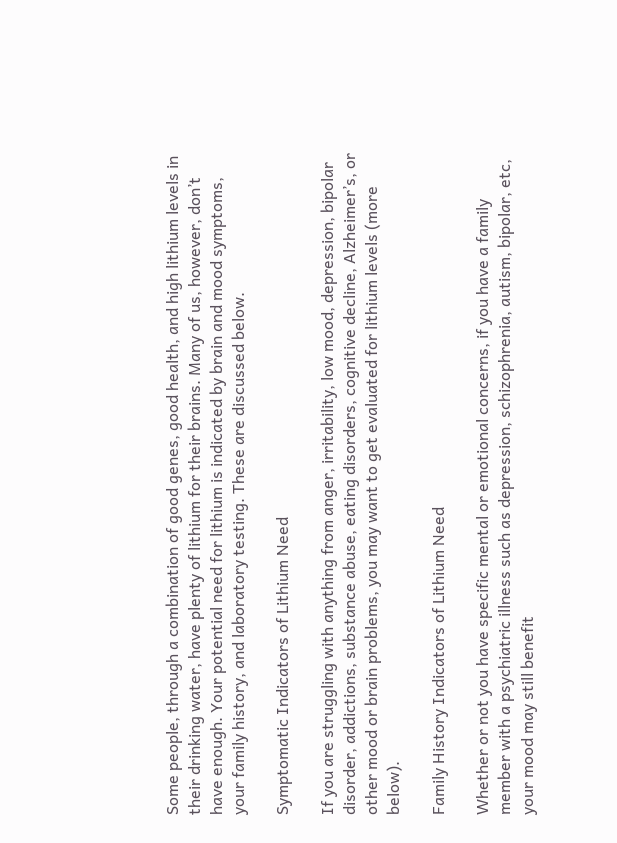Some people, through a combination of good genes, good health, and high lithium levels in their drinking water, have plenty of lithium for their brains. Many of us, however, don’t have enough. Your potential need for lithium is indicated by brain and mood symptoms, your family history, and laboratory testing. These are discussed below.

Symptomatic Indicators of Lithium Need

If you are struggling with anything from anger, irritability, low mood, depression, bipolar disorder, addictions, substance abuse, eating disorders, cognitive decline, Alzheimer’s, or other mood or brain problems, you may want to get evaluated for lithium levels (more below).

Family History Indicators of Lithium Need

Whether or not you have specific mental or emotional concerns, if you have a family member with a psychiatric illness such as depression, schizophrenia, autism, bipolar, etc, your mood may still benefit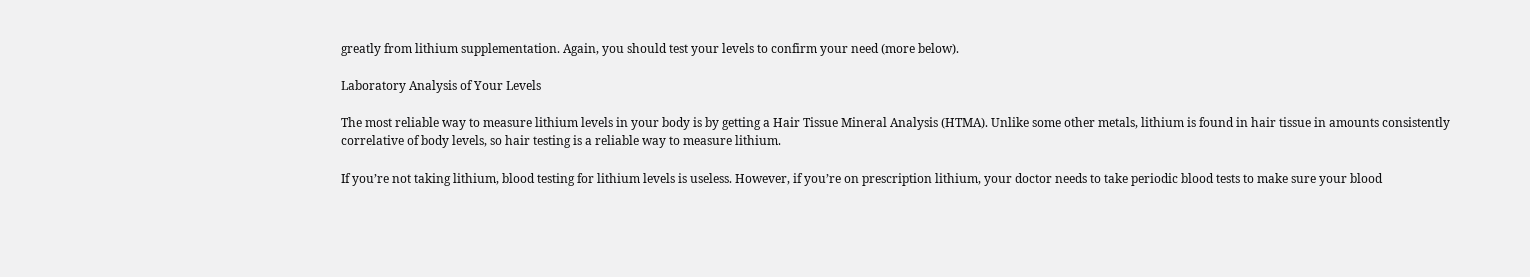greatly from lithium supplementation. Again, you should test your levels to confirm your need (more below).

Laboratory Analysis of Your Levels

The most reliable way to measure lithium levels in your body is by getting a Hair Tissue Mineral Analysis (HTMA). Unlike some other metals, lithium is found in hair tissue in amounts consistently correlative of body levels, so hair testing is a reliable way to measure lithium.

If you’re not taking lithium, blood testing for lithium levels is useless. However, if you’re on prescription lithium, your doctor needs to take periodic blood tests to make sure your blood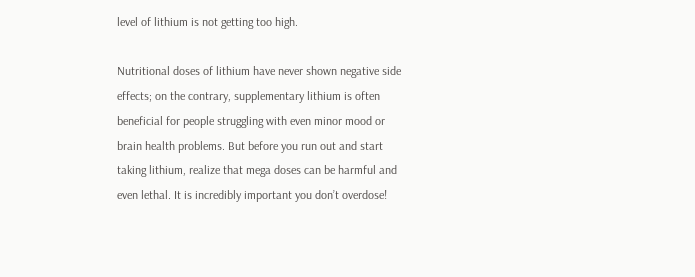level of lithium is not getting too high.

Nutritional doses of lithium have never shown negative side effects; on the contrary, supplementary lithium is often beneficial for people struggling with even minor mood or brain health problems. But before you run out and start taking lithium, realize that mega doses can be harmful and even lethal. It is incredibly important you don’t overdose!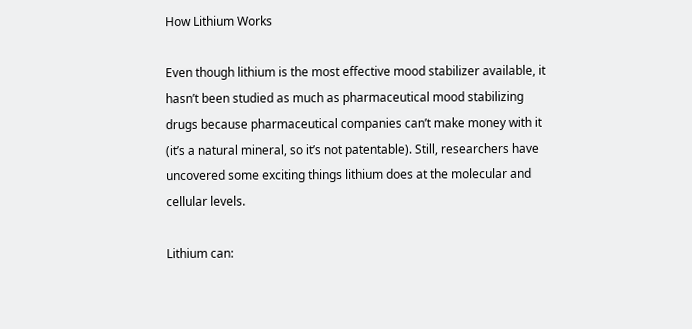How Lithium Works

Even though lithium is the most effective mood stabilizer available, it hasn’t been studied as much as pharmaceutical mood stabilizing drugs because pharmaceutical companies can’t make money with it (it’s a natural mineral, so it’s not patentable). Still, researchers have uncovered some exciting things lithium does at the molecular and cellular levels.

Lithium can: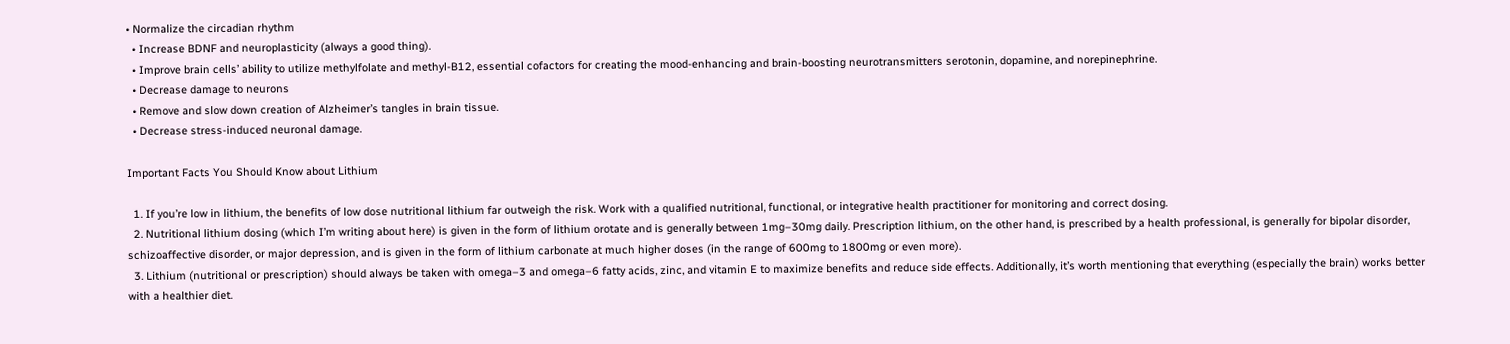• Normalize the circadian rhythm
  • Increase BDNF and neuroplasticity (always a good thing).
  • Improve brain cells’ ability to utilize methylfolate and methyl-B12, essential cofactors for creating the mood-enhancing and brain-boosting neurotransmitters serotonin, dopamine, and norepinephrine.
  • Decrease damage to neurons
  • Remove and slow down creation of Alzheimer’s tangles in brain tissue.
  • Decrease stress-induced neuronal damage.

Important Facts You Should Know about Lithium

  1. If you’re low in lithium, the benefits of low dose nutritional lithium far outweigh the risk. Work with a qualified nutritional, functional, or integrative health practitioner for monitoring and correct dosing.
  2. Nutritional lithium dosing (which I’m writing about here) is given in the form of lithium orotate and is generally between 1mg–30mg daily. Prescription lithium, on the other hand, is prescribed by a health professional, is generally for bipolar disorder, schizoaffective disorder, or major depression, and is given in the form of lithium carbonate at much higher doses (in the range of 600mg to 1800mg or even more).
  3. Lithium (nutritional or prescription) should always be taken with omega–3 and omega–6 fatty acids, zinc, and vitamin E to maximize benefits and reduce side effects. Additionally, it’s worth mentioning that everything (especially the brain) works better with a healthier diet.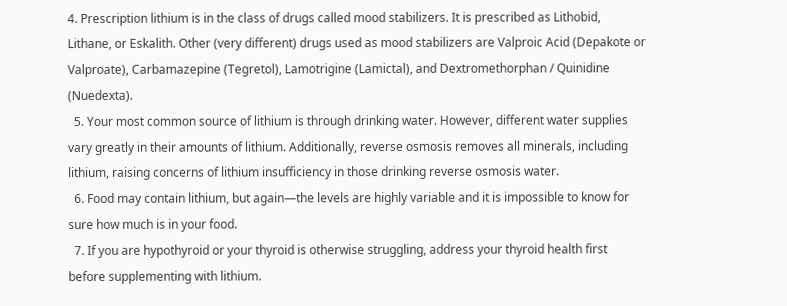4. Prescription lithium is in the class of drugs called mood stabilizers. It is prescribed as Lithobid, Lithane, or Eskalith. Other (very different) drugs used as mood stabilizers are Valproic Acid (Depakote or Valproate), Carbamazepine (Tegretol), Lamotrigine (Lamictal), and Dextromethorphan / Quinidine (Nuedexta).
  5. Your most common source of lithium is through drinking water. However, different water supplies vary greatly in their amounts of lithium. Additionally, reverse osmosis removes all minerals, including lithium, raising concerns of lithium insufficiency in those drinking reverse osmosis water.
  6. Food may contain lithium, but again—the levels are highly variable and it is impossible to know for sure how much is in your food.
  7. If you are hypothyroid or your thyroid is otherwise struggling, address your thyroid health first before supplementing with lithium.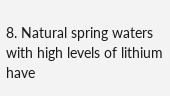8. Natural spring waters with high levels of lithium have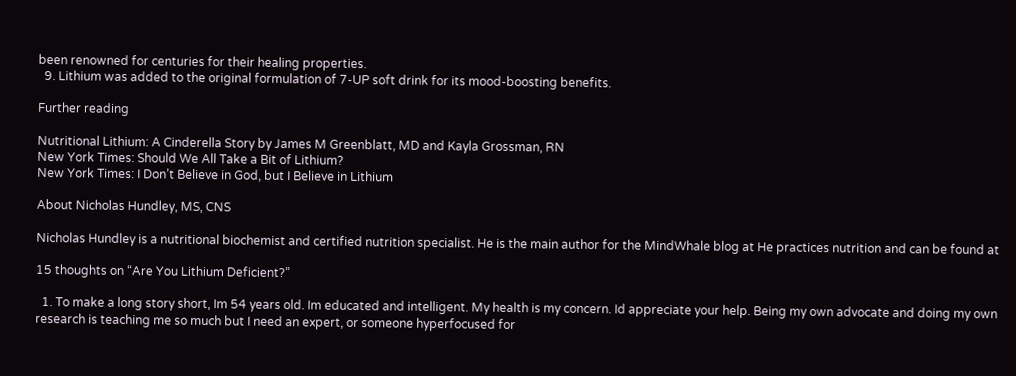been renowned for centuries for their healing properties.
  9. Lithium was added to the original formulation of 7-UP soft drink for its mood-boosting benefits.

Further reading

Nutritional Lithium: A Cinderella Story by James M Greenblatt, MD and Kayla Grossman, RN
New York Times: Should We All Take a Bit of Lithium?
New York Times: I Don’t Believe in God, but I Believe in Lithium

About Nicholas Hundley, MS, CNS

Nicholas Hundley is a nutritional biochemist and certified nutrition specialist. He is the main author for the MindWhale blog at He practices nutrition and can be found at

15 thoughts on “Are You Lithium Deficient?”

  1. To make a long story short, Im 54 years old. Im educated and intelligent. My health is my concern. Id appreciate your help. Being my own advocate and doing my own research is teaching me so much but I need an expert, or someone hyperfocused for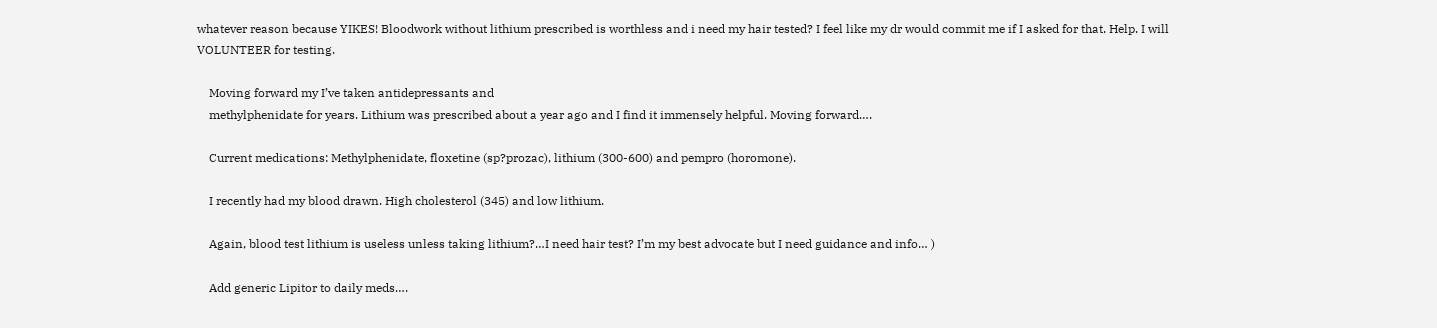whatever reason because YIKES! Bloodwork without lithium prescribed is worthless and i need my hair tested? I feel like my dr would commit me if I asked for that. Help. I will VOLUNTEER for testing.

    Moving forward my I’ve taken antidepressants and
    methylphenidate for years. Lithium was prescribed about a year ago and I find it immensely helpful. Moving forward….

    Current medications: Methylphenidate, floxetine (sp?prozac), lithium (300-600) and pempro (horomone).

    I recently had my blood drawn. High cholesterol (345) and low lithium.

    Again, blood test lithium is useless unless taking lithium?…I need hair test? I’m my best advocate but I need guidance and info… )

    Add generic Lipitor to daily meds….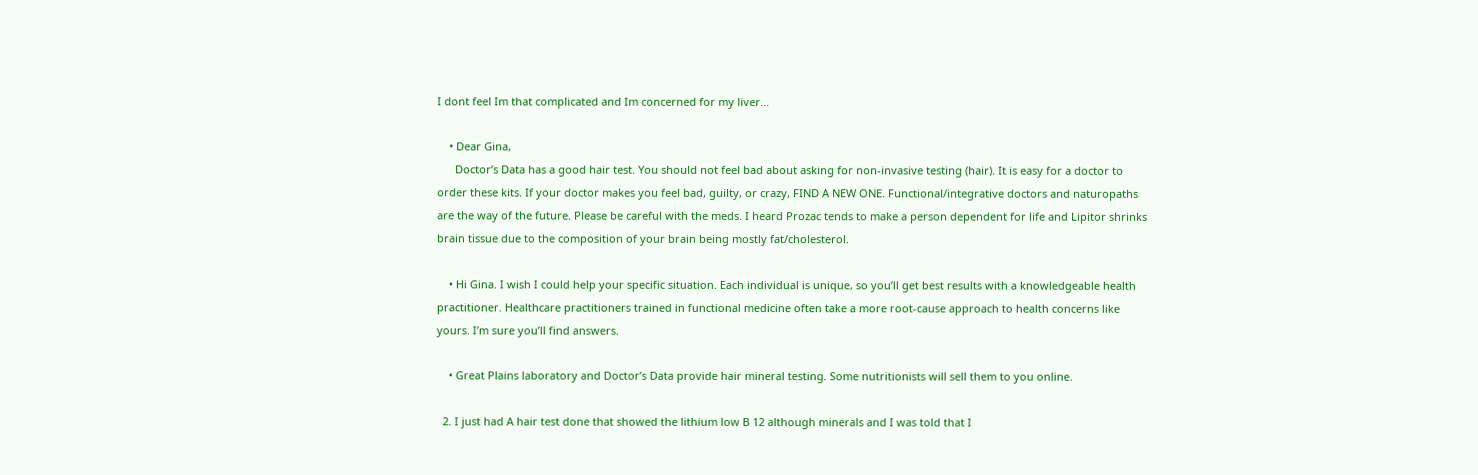I dont feel Im that complicated and Im concerned for my liver…

    • Dear Gina,
      Doctor’s Data has a good hair test. You should not feel bad about asking for non-invasive testing (hair). It is easy for a doctor to order these kits. If your doctor makes you feel bad, guilty, or crazy, FIND A NEW ONE. Functional/integrative doctors and naturopaths are the way of the future. Please be careful with the meds. I heard Prozac tends to make a person dependent for life and Lipitor shrinks brain tissue due to the composition of your brain being mostly fat/cholesterol.

    • Hi Gina. I wish I could help your specific situation. Each individual is unique, so you’ll get best results with a knowledgeable health practitioner. Healthcare practitioners trained in functional medicine often take a more root-cause approach to health concerns like yours. I’m sure you’ll find answers.

    • Great Plains laboratory and Doctor’s Data provide hair mineral testing. Some nutritionists will sell them to you online.

  2. I just had A hair test done that showed the lithium low B 12 although minerals and I was told that I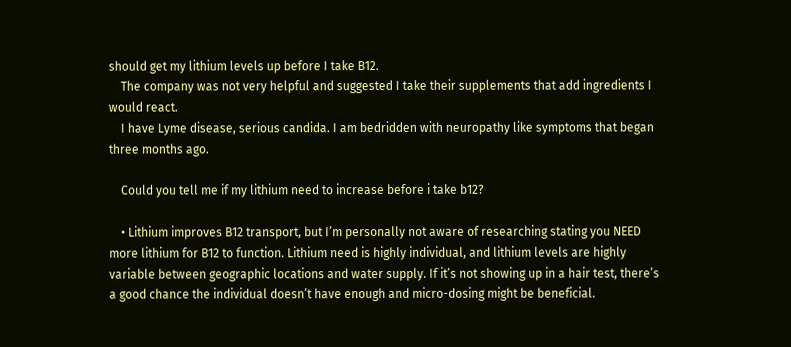should get my lithium levels up before I take B12.
    The company was not very helpful and suggested I take their supplements that add ingredients I would react.
    I have Lyme disease, serious candida. I am bedridden with neuropathy like symptoms that began three months ago.

    Could you tell me if my lithium need to increase before i take b12?

    • Lithium improves B12 transport, but I’m personally not aware of researching stating you NEED more lithium for B12 to function. Lithium need is highly individual, and lithium levels are highly variable between geographic locations and water supply. If it’s not showing up in a hair test, there’s a good chance the individual doesn’t have enough and micro-dosing might be beneficial.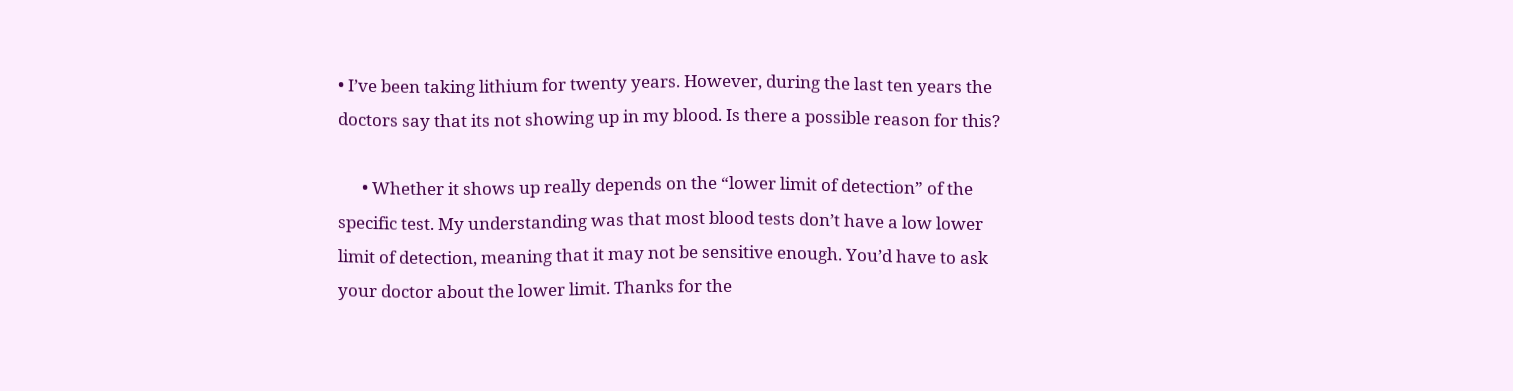• I’ve been taking lithium for twenty years. However, during the last ten years the doctors say that its not showing up in my blood. Is there a possible reason for this?

      • Whether it shows up really depends on the “lower limit of detection” of the specific test. My understanding was that most blood tests don’t have a low lower limit of detection, meaning that it may not be sensitive enough. You’d have to ask your doctor about the lower limit. Thanks for the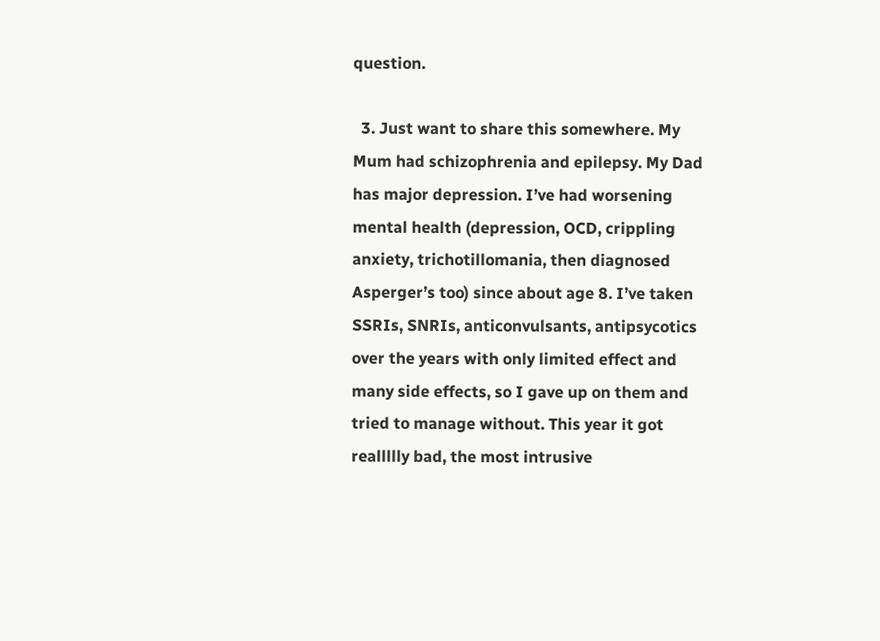question.

  3. Just want to share this somewhere. My Mum had schizophrenia and epilepsy. My Dad has major depression. I’ve had worsening mental health (depression, OCD, crippling anxiety, trichotillomania, then diagnosed Asperger’s too) since about age 8. I’ve taken SSRIs, SNRIs, anticonvulsants, antipsycotics over the years with only limited effect and many side effects, so I gave up on them and tried to manage without. This year it got reallllly bad, the most intrusive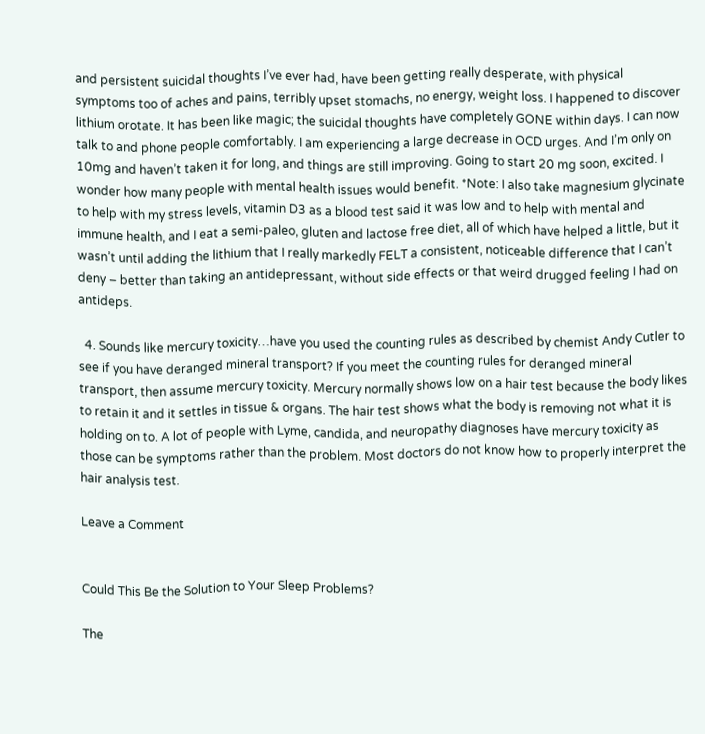and persistent suicidal thoughts I’ve ever had, have been getting really desperate, with physical symptoms too of aches and pains, terribly upset stomachs, no energy, weight loss. I happened to discover lithium orotate. It has been like magic; the suicidal thoughts have completely GONE within days. I can now talk to and phone people comfortably. I am experiencing a large decrease in OCD urges. And I’m only on 10mg and haven’t taken it for long, and things are still improving. Going to start 20 mg soon, excited. I wonder how many people with mental health issues would benefit. *Note: I also take magnesium glycinate to help with my stress levels, vitamin D3 as a blood test said it was low and to help with mental and immune health, and I eat a semi-paleo, gluten and lactose free diet, all of which have helped a little, but it wasn’t until adding the lithium that I really markedly FELT a consistent, noticeable difference that I can’t deny – better than taking an antidepressant, without side effects or that weird drugged feeling I had on antideps.

  4. Sounds like mercury toxicity…have you used the counting rules as described by chemist Andy Cutler to see if you have deranged mineral transport? If you meet the counting rules for deranged mineral transport, then assume mercury toxicity. Mercury normally shows low on a hair test because the body likes to retain it and it settles in tissue & organs. The hair test shows what the body is removing not what it is holding on to. A lot of people with Lyme, candida, and neuropathy diagnoses have mercury toxicity as those can be symptoms rather than the problem. Most doctors do not know how to properly interpret the hair analysis test.

Leave a Comment


Could This Be the Solution to Your Sleep Problems?

The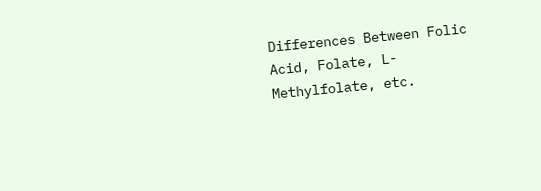Differences Between Folic Acid, Folate, L-Methylfolate, etc.